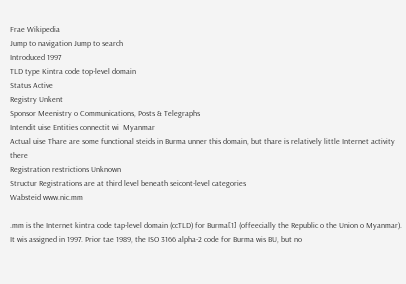Frae Wikipedia
Jump to navigation Jump to search
Introduced 1997
TLD type Kintra code top-level domain
Status Active
Registry Unkent
Sponsor Meenistry o Communications, Posts & Telegraphs
Intendit uise Entities connectit wi  Myanmar
Actual uise Thare are some functional steids in Burma unner this domain, but thare is relatively little Internet activity there
Registration restrictions Unknown
Structur Registrations are at third level beneath seicont-level categories
Wabsteid www.nic.mm

.mm is the Internet kintra code tap-level domain (ccTLD) for Burma[1] (offeecially the Republic o the Union o Myanmar). It wis assigned in 1997. Prior tae 1989, the ISO 3166 alpha-2 code for Burma wis BU, but no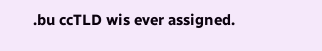.bu ccTLD wis ever assigned.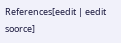References[eedit | eedit soorce]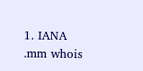1. IANA .mm whois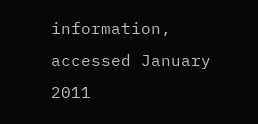information, accessed January 2011